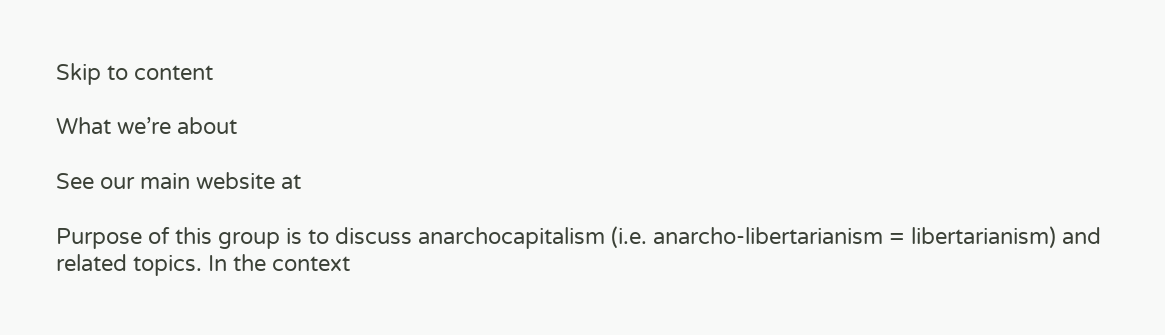Skip to content

What we’re about

See our main website at

Purpose of this group is to discuss anarchocapitalism (i.e. anarcho-libertarianism = libertarianism) and related topics. In the context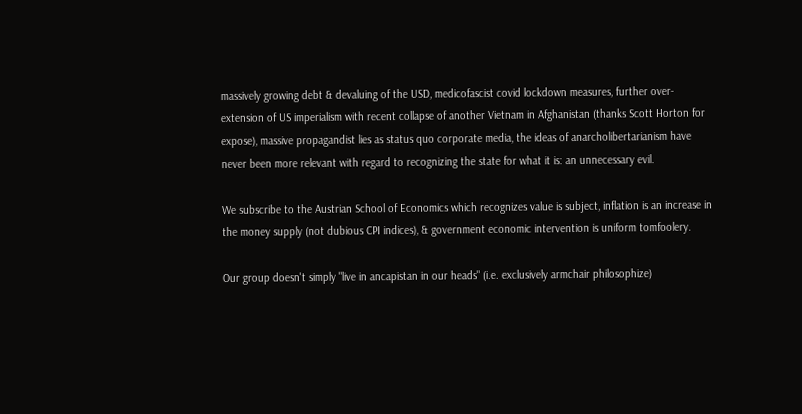massively growing debt & devaluing of the USD, medicofascist covid lockdown measures, further over-extension of US imperialism with recent collapse of another Vietnam in Afghanistan (thanks Scott Horton for expose), massive propagandist lies as status quo corporate media, the ideas of anarcholibertarianism have never been more relevant with regard to recognizing the state for what it is: an unnecessary evil.

We subscribe to the Austrian School of Economics which recognizes value is subject, inflation is an increase in the money supply (not dubious CPI indices), & government economic intervention is uniform tomfoolery.

Our group doesn't simply "live in ancapistan in our heads" (i.e. exclusively armchair philosophize)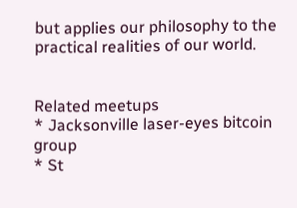but applies our philosophy to the practical realities of our world.


Related meetups
* Jacksonville laser-eyes bitcoin group
* St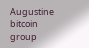Augustine bitcoin group